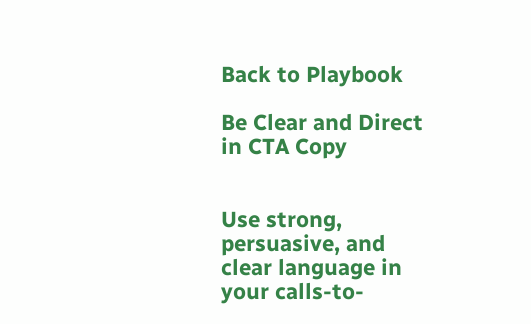Back to Playbook

Be Clear and Direct in CTA Copy


Use strong, persuasive, and clear language in your calls-to-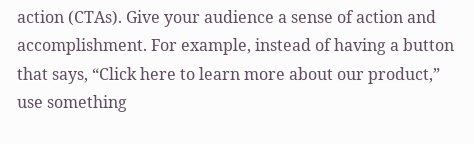action (CTAs). Give your audience a sense of action and accomplishment. For example, instead of having a button that says, “Click here to learn more about our product,” use something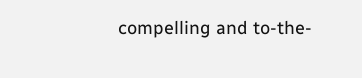compelling and to-the-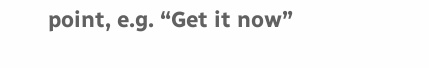point, e.g. “Get it now”